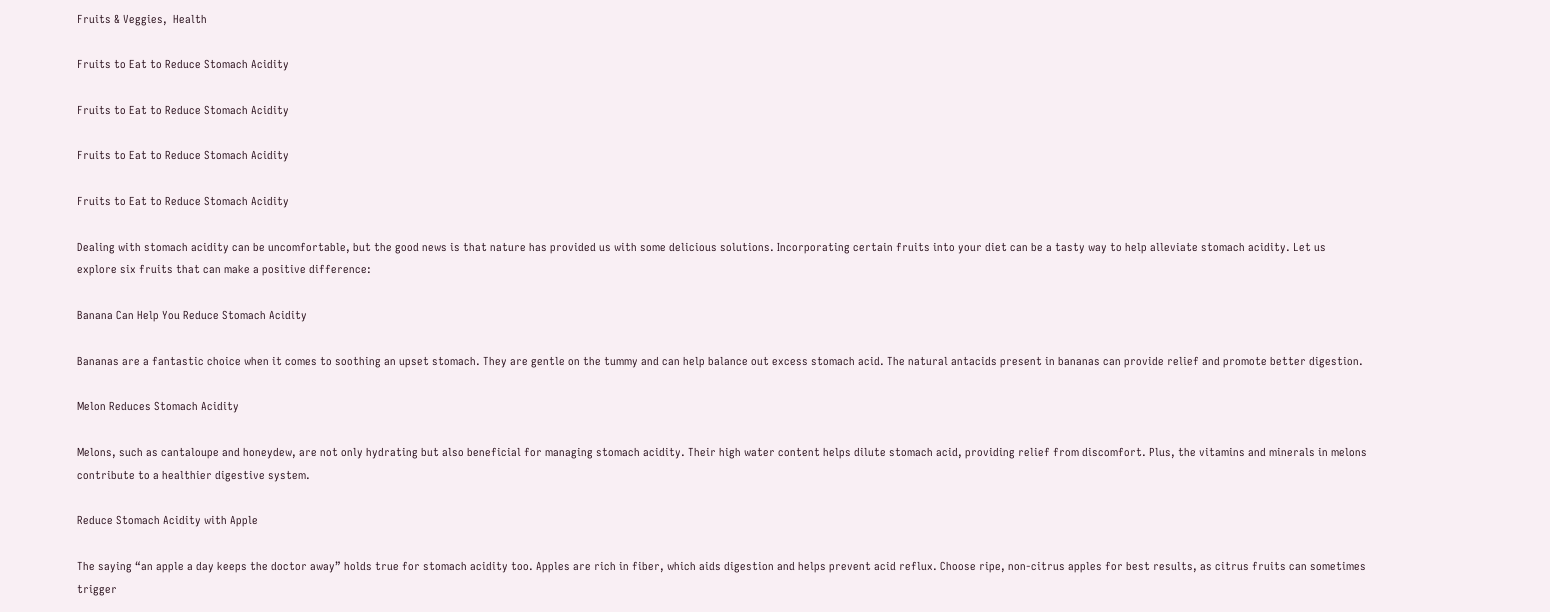Fruits & Veggies,  Health

Fruits to Eat to Reduce Stomach Acidity

Fruits to Eat to Reduce Stomach Acidity

Fruits to Eat to Reduce Stomach Acidity

Fruits to Eat to Reduce Stomach Acidity

Dealing with stomach acidity can be uncomfortable, but the good news is that nature has provided us with some delicious solutions. Incorporating certain fruits into your diet can be a tasty way to help alleviate stomach acidity. Let us explore six fruits that can make a positive difference:

Banana Can Help You Reduce Stomach Acidity

Bananas are a fantastic choice when it comes to soothing an upset stomach. They are gentle on the tummy and can help balance out excess stomach acid. The natural antacids present in bananas can provide relief and promote better digestion.

Melon Reduces Stomach Acidity

Melons, such as cantaloupe and honeydew, are not only hydrating but also beneficial for managing stomach acidity. Their high water content helps dilute stomach acid, providing relief from discomfort. Plus, the vitamins and minerals in melons contribute to a healthier digestive system.

Reduce Stomach Acidity with Apple

The saying “an apple a day keeps the doctor away” holds true for stomach acidity too. Apples are rich in fiber, which aids digestion and helps prevent acid reflux. Choose ripe, non-citrus apples for best results, as citrus fruits can sometimes trigger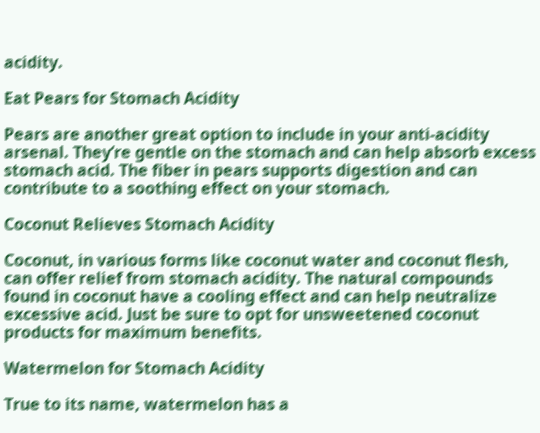acidity.

Eat Pears for Stomach Acidity

Pears are another great option to include in your anti-acidity arsenal. They’re gentle on the stomach and can help absorb excess stomach acid. The fiber in pears supports digestion and can contribute to a soothing effect on your stomach.

Coconut Relieves Stomach Acidity

Coconut, in various forms like coconut water and coconut flesh, can offer relief from stomach acidity. The natural compounds found in coconut have a cooling effect and can help neutralize excessive acid. Just be sure to opt for unsweetened coconut products for maximum benefits.

Watermelon for Stomach Acidity

True to its name, watermelon has a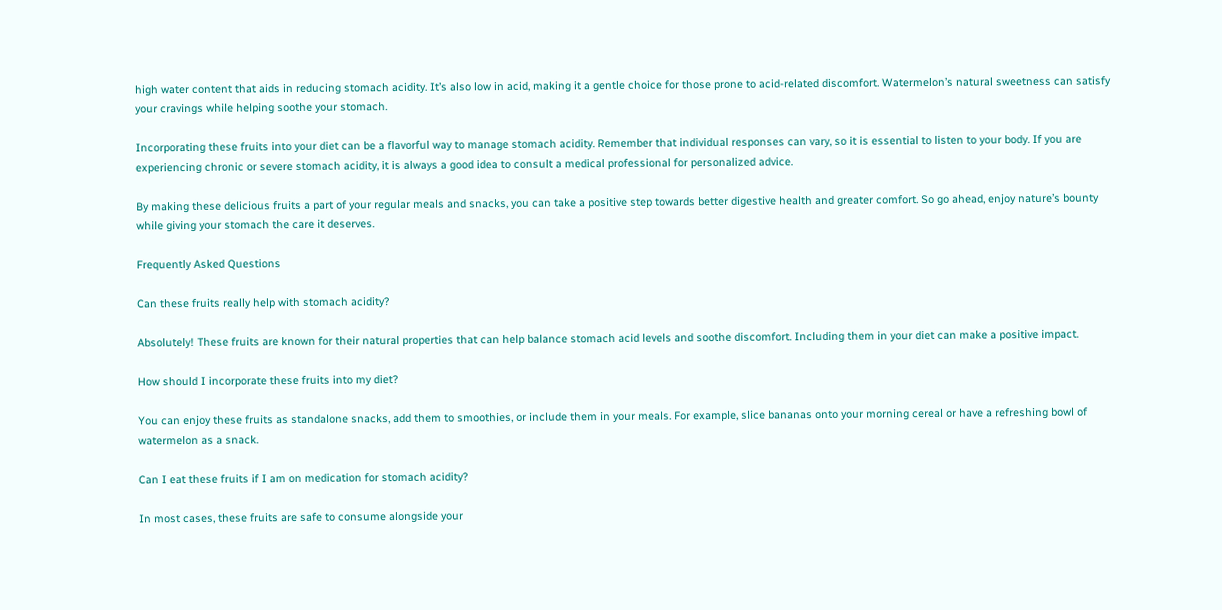high water content that aids in reducing stomach acidity. It’s also low in acid, making it a gentle choice for those prone to acid-related discomfort. Watermelon’s natural sweetness can satisfy your cravings while helping soothe your stomach.

Incorporating these fruits into your diet can be a flavorful way to manage stomach acidity. Remember that individual responses can vary, so it is essential to listen to your body. If you are experiencing chronic or severe stomach acidity, it is always a good idea to consult a medical professional for personalized advice.

By making these delicious fruits a part of your regular meals and snacks, you can take a positive step towards better digestive health and greater comfort. So go ahead, enjoy nature’s bounty while giving your stomach the care it deserves.

Frequently Asked Questions

Can these fruits really help with stomach acidity?

Absolutely! These fruits are known for their natural properties that can help balance stomach acid levels and soothe discomfort. Including them in your diet can make a positive impact.

How should I incorporate these fruits into my diet?

You can enjoy these fruits as standalone snacks, add them to smoothies, or include them in your meals. For example, slice bananas onto your morning cereal or have a refreshing bowl of watermelon as a snack.

Can I eat these fruits if I am on medication for stomach acidity?

In most cases, these fruits are safe to consume alongside your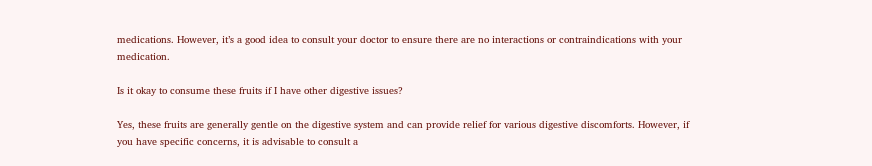medications. However, it’s a good idea to consult your doctor to ensure there are no interactions or contraindications with your medication.

Is it okay to consume these fruits if I have other digestive issues?

Yes, these fruits are generally gentle on the digestive system and can provide relief for various digestive discomforts. However, if you have specific concerns, it is advisable to consult a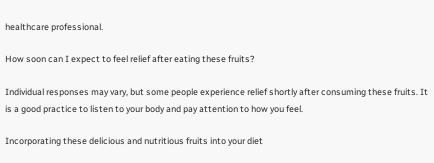healthcare professional.

How soon can I expect to feel relief after eating these fruits?

Individual responses may vary, but some people experience relief shortly after consuming these fruits. It is a good practice to listen to your body and pay attention to how you feel.

Incorporating these delicious and nutritious fruits into your diet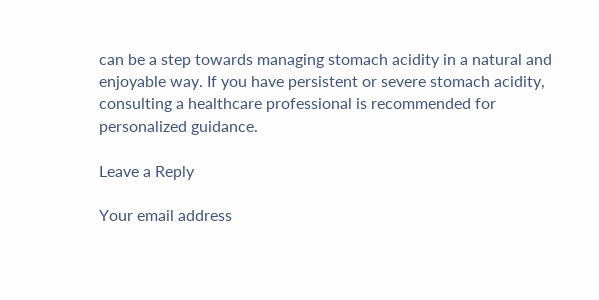can be a step towards managing stomach acidity in a natural and enjoyable way. If you have persistent or severe stomach acidity, consulting a healthcare professional is recommended for personalized guidance.

Leave a Reply

Your email address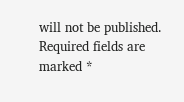will not be published. Required fields are marked *